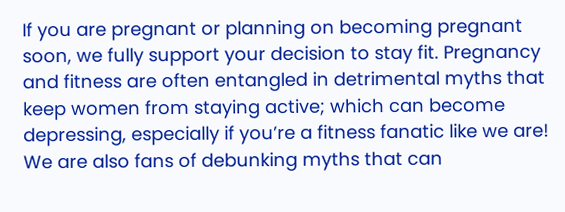If you are pregnant or planning on becoming pregnant soon, we fully support your decision to stay fit. Pregnancy and fitness are often entangled in detrimental myths that keep women from staying active; which can become depressing, especially if you’re a fitness fanatic like we are! We are also fans of debunking myths that can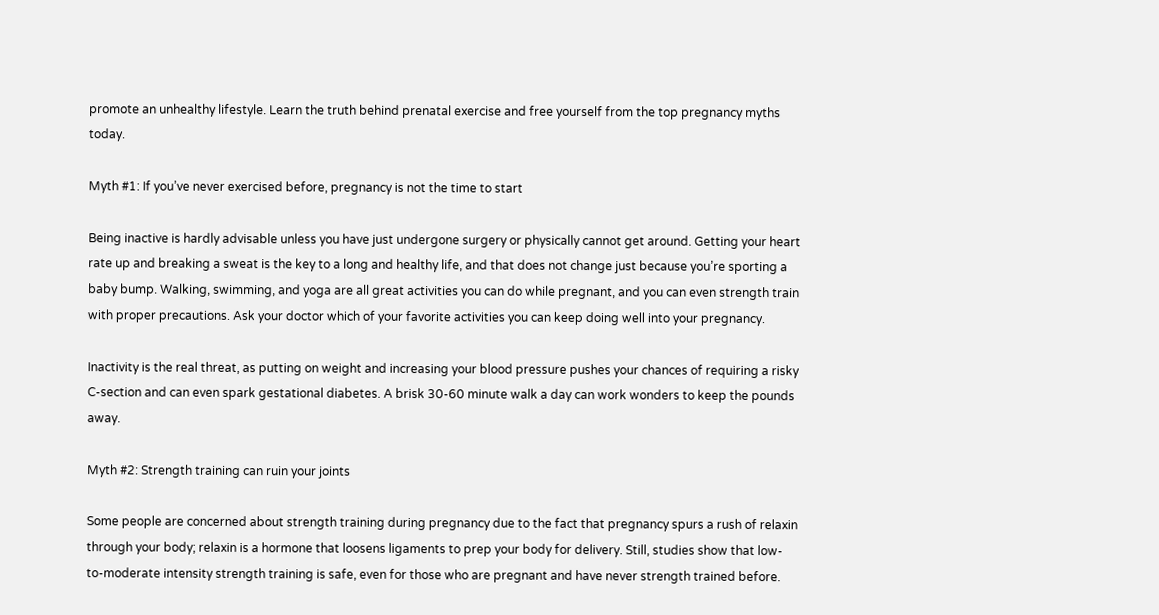promote an unhealthy lifestyle. Learn the truth behind prenatal exercise and free yourself from the top pregnancy myths today.

Myth #1: If you’ve never exercised before, pregnancy is not the time to start

Being inactive is hardly advisable unless you have just undergone surgery or physically cannot get around. Getting your heart rate up and breaking a sweat is the key to a long and healthy life, and that does not change just because you’re sporting a baby bump. Walking, swimming, and yoga are all great activities you can do while pregnant, and you can even strength train with proper precautions. Ask your doctor which of your favorite activities you can keep doing well into your pregnancy.

Inactivity is the real threat, as putting on weight and increasing your blood pressure pushes your chances of requiring a risky C-section and can even spark gestational diabetes. A brisk 30-60 minute walk a day can work wonders to keep the pounds away.

Myth #2: Strength training can ruin your joints

Some people are concerned about strength training during pregnancy due to the fact that pregnancy spurs a rush of relaxin through your body; relaxin is a hormone that loosens ligaments to prep your body for delivery. Still, studies show that low-to-moderate intensity strength training is safe, even for those who are pregnant and have never strength trained before.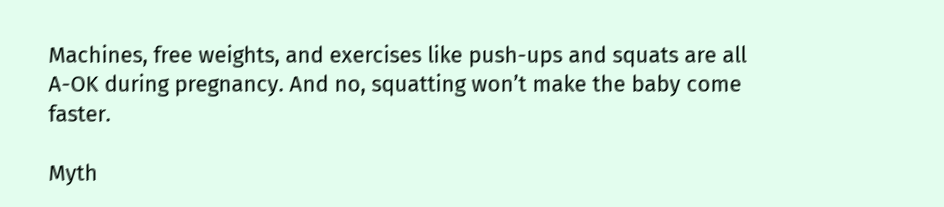Machines, free weights, and exercises like push-ups and squats are all A-OK during pregnancy. And no, squatting won’t make the baby come faster.

Myth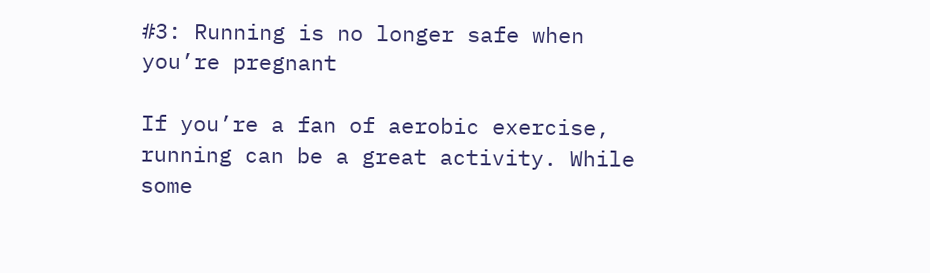#3: Running is no longer safe when you’re pregnant

If you’re a fan of aerobic exercise, running can be a great activity. While some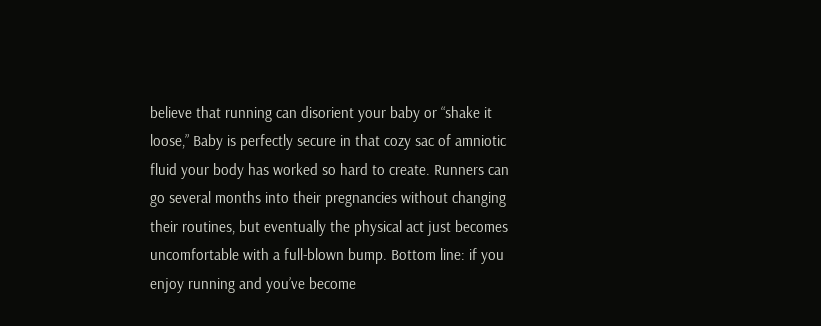believe that running can disorient your baby or “shake it loose,” Baby is perfectly secure in that cozy sac of amniotic fluid your body has worked so hard to create. Runners can go several months into their pregnancies without changing their routines, but eventually the physical act just becomes uncomfortable with a full-blown bump. Bottom line: if you enjoy running and you’ve become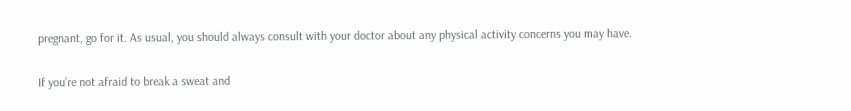pregnant, go for it. As usual, you should always consult with your doctor about any physical activity concerns you may have.

If you’re not afraid to break a sweat and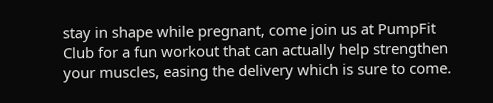stay in shape while pregnant, come join us at PumpFit Club for a fun workout that can actually help strengthen your muscles, easing the delivery which is sure to come.